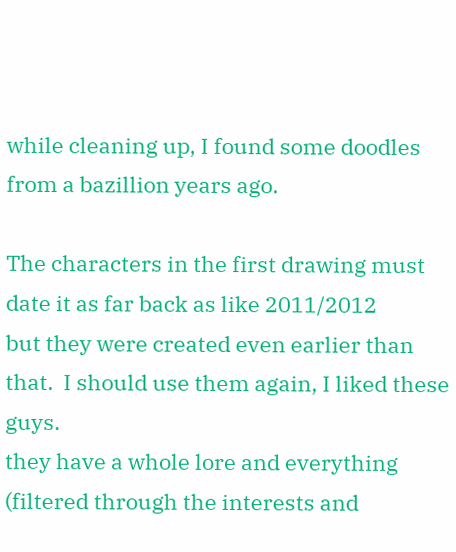while cleaning up, I found some doodles from a bazillion years ago.

The characters in the first drawing must date it as far back as like 2011/2012
but they were created even earlier than that.  I should use them again, I liked these guys.
they have a whole lore and everything (filtered through the interests and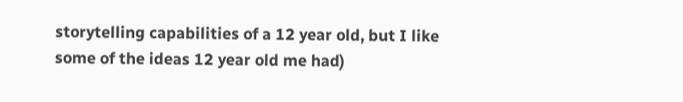storytelling capabilities of a 12 year old, but I like some of the ideas 12 year old me had)